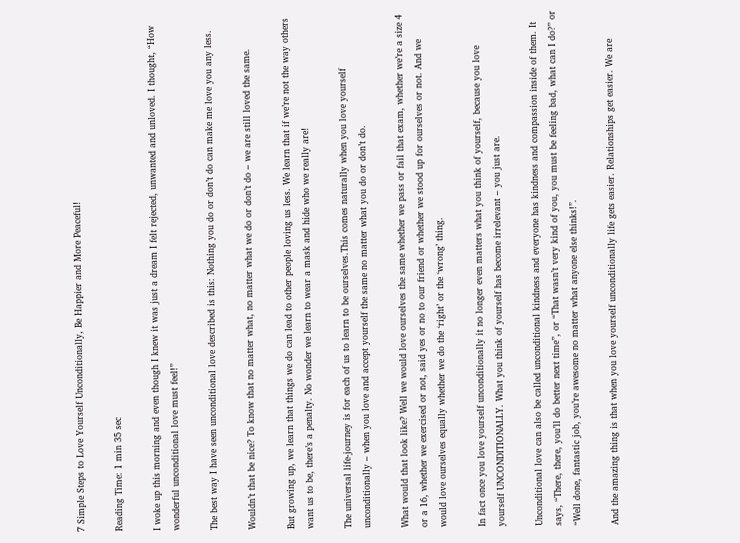7 Simple Steps to Love Yourself Unconditionally, Be Happier and More Peaceful!

Reading Time: 1 min 35 sec

I woke up this morning and even though I knew it was just a dream I felt rejected, unwanted and unloved. I thought, “How wonderful unconditional love must feel!”

The best way I have seen unconditional love described is this: Nothing you do or don’t do can make me love you any less.

Wouldn’t that be nice? To know that no matter what, no matter what we do or don’t do – we are still loved the same.

But growing up, we learn that things we do can lead to other people loving us less. We learn that if we’re not the way others want us to be, there’s a penalty. No wonder we learn to wear a mask and hide who we really are!

The universal life-journey is for each of us to learn to be ourselves.This comes naturally when you love yourself unconditionally – when you love and accept yourself the same no matter what you do or don’t do.

What would that look like? Well we would love ourselves the same whether we pass or fail that exam, whether we’re a size 4 or a 16, whether we exercised or not, said yes or no to our friend or whether we stood up for ourselves or not. And we would love ourselves equally whether we do the ‘right’ or the ‘wrong’ thing.

In fact once you love yourself unconditionally it no longer even matters what you think of yourself, because you love yourself UNCONDITIONALLY. What you think of yourself has become irrelevant – you just are.

Unconditional love can also be called unconditional kindness and everyone has kindness and compassion inside of them. It says, “There, there, you’ll do better next time”, or “That wasn’t very kind of you, you must be feeling bad, what can I do?” or “Well done, fantastic job, you’re awesome no matter what anyone else thinks!”.

And the amazing thing is that when you love yourself unconditionally life gets easier. Relationships get easier. We are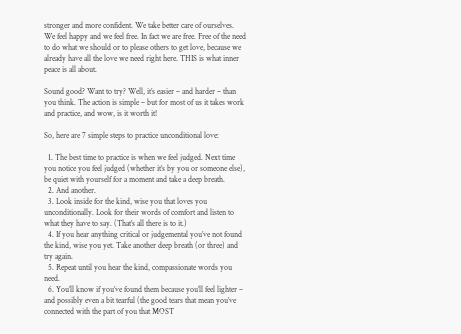stronger and more confident. We take better care of ourselves. We feel happy and we feel free. In fact we are free. Free of the need to do what we should or to please others to get love, because we already have all the love we need right here. THIS is what inner peace is all about.

Sound good? Want to try? Well, it’s easier – and harder – than you think. The action is simple – but for most of us it takes work and practice, and wow, is it worth it!

So, here are 7 simple steps to practice unconditional love:

  1. The best time to practice is when we feel judged. Next time you notice you feel judged (whether it’s by you or someone else), be quiet with yourself for a moment and take a deep breath.
  2. And another.
  3. Look inside for the kind, wise you that loves you unconditionally. Look for their words of comfort and listen to what they have to say. (That’s all there is to it.)
  4. If you hear anything critical or judgemental you’ve not found the kind, wise you yet. Take another deep breath (or three) and try again.
  5. Repeat until you hear the kind, compassionate words you need.
  6. You’ll know if you’ve found them because you’ll feel lighter – and possibly even a bit tearful (the good tears that mean you’ve connected with the part of you that MOST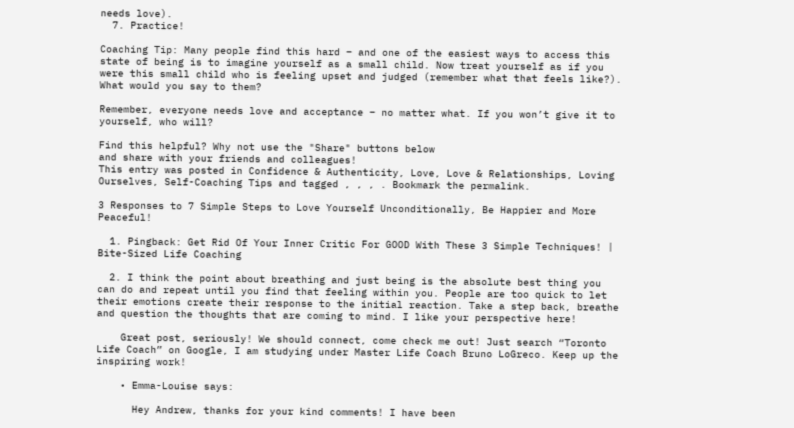needs love).
  7. Practice!

Coaching Tip: Many people find this hard – and one of the easiest ways to access this state of being is to imagine yourself as a small child. Now treat yourself as if you were this small child who is feeling upset and judged (remember what that feels like?). What would you say to them?

Remember, everyone needs love and acceptance – no matter what. If you won’t give it to yourself, who will?

Find this helpful? Why not use the "Share" buttons below
and share with your friends and colleagues!
This entry was posted in Confidence & Authenticity, Love, Love & Relationships, Loving Ourselves, Self-Coaching Tips and tagged , , , . Bookmark the permalink.

3 Responses to 7 Simple Steps to Love Yourself Unconditionally, Be Happier and More Peaceful!

  1. Pingback: Get Rid Of Your Inner Critic For GOOD With These 3 Simple Techniques! | Bite-Sized Life Coaching

  2. I think the point about breathing and just being is the absolute best thing you can do and repeat until you find that feeling within you. People are too quick to let their emotions create their response to the initial reaction. Take a step back, breathe and question the thoughts that are coming to mind. I like your perspective here!

    Great post, seriously! We should connect, come check me out! Just search “Toronto Life Coach” on Google, I am studying under Master Life Coach Bruno LoGreco. Keep up the inspiring work!

    • Emma-Louise says:

      Hey Andrew, thanks for your kind comments! I have been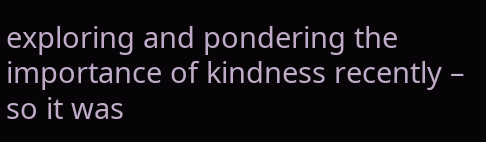exploring and pondering the importance of kindness recently – so it was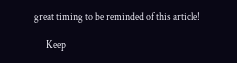great timing to be reminded of this article!

      Keep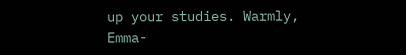up your studies. Warmly, Emma-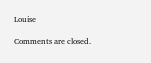Louise

Comments are closed.